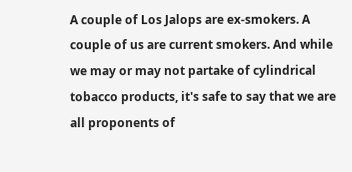A couple of Los Jalops are ex-smokers. A couple of us are current smokers. And while we may or may not partake of cylindrical tobacco products, it's safe to say that we are all proponents of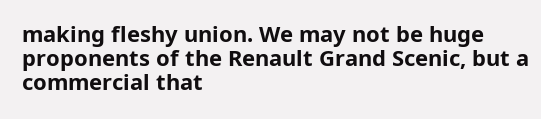making fleshy union. We may not be huge proponents of the Renault Grand Scenic, but a commercial that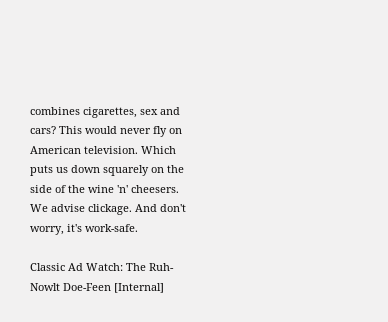combines cigarettes, sex and cars? This would never fly on American television. Which puts us down squarely on the side of the wine 'n' cheesers. We advise clickage. And don't worry, it's work-safe.

Classic Ad Watch: The Ruh-Nowlt Doe-Feen [Internal]